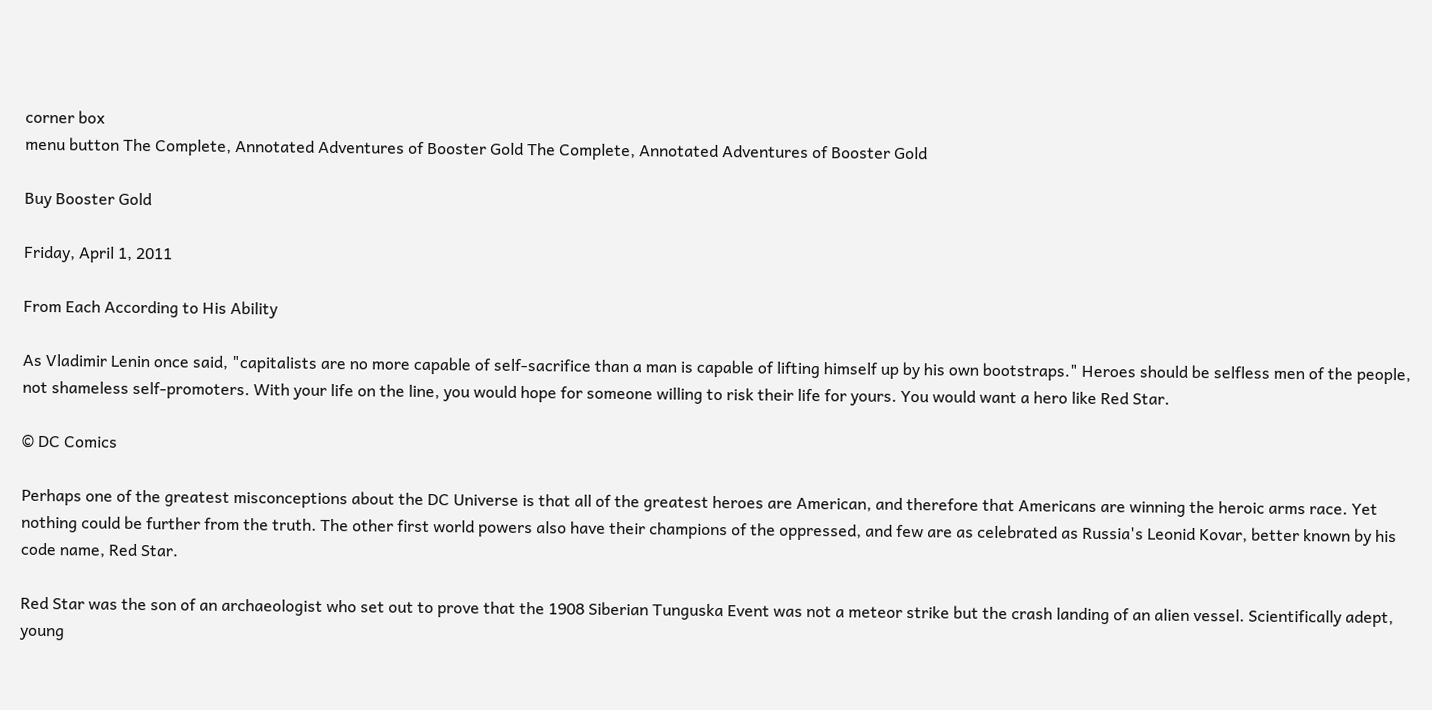corner box
menu button The Complete, Annotated Adventures of Booster Gold The Complete, Annotated Adventures of Booster Gold

Buy Booster Gold

Friday, April 1, 2011

From Each According to His Ability

As Vladimir Lenin once said, "capitalists are no more capable of self-sacrifice than a man is capable of lifting himself up by his own bootstraps." Heroes should be selfless men of the people, not shameless self-promoters. With your life on the line, you would hope for someone willing to risk their life for yours. You would want a hero like Red Star.

© DC Comics

Perhaps one of the greatest misconceptions about the DC Universe is that all of the greatest heroes are American, and therefore that Americans are winning the heroic arms race. Yet nothing could be further from the truth. The other first world powers also have their champions of the oppressed, and few are as celebrated as Russia's Leonid Kovar, better known by his code name, Red Star.

Red Star was the son of an archaeologist who set out to prove that the 1908 Siberian Tunguska Event was not a meteor strike but the crash landing of an alien vessel. Scientifically adept, young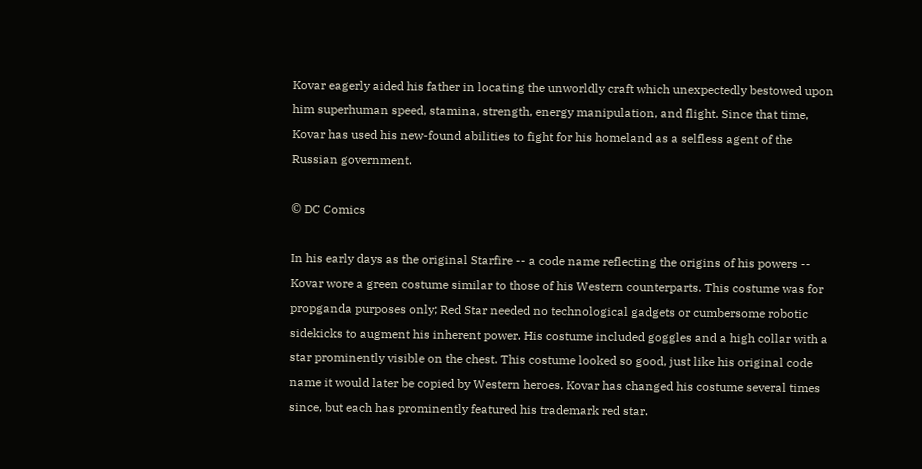Kovar eagerly aided his father in locating the unworldly craft which unexpectedly bestowed upon him superhuman speed, stamina, strength, energy manipulation, and flight. Since that time, Kovar has used his new-found abilities to fight for his homeland as a selfless agent of the Russian government.

© DC Comics

In his early days as the original Starfire -- a code name reflecting the origins of his powers -- Kovar wore a green costume similar to those of his Western counterparts. This costume was for propganda purposes only; Red Star needed no technological gadgets or cumbersome robotic sidekicks to augment his inherent power. His costume included goggles and a high collar with a star prominently visible on the chest. This costume looked so good, just like his original code name it would later be copied by Western heroes. Kovar has changed his costume several times since, but each has prominently featured his trademark red star.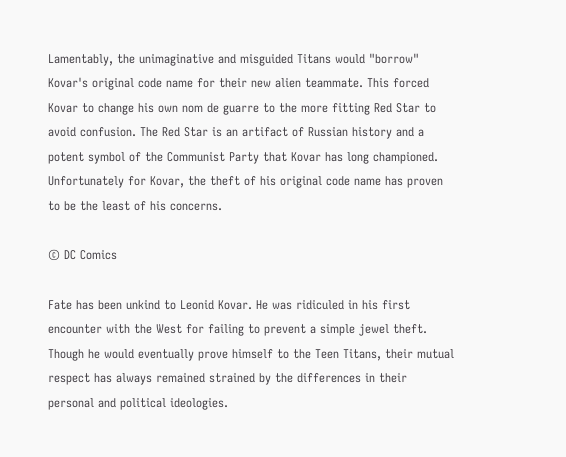Lamentably, the unimaginative and misguided Titans would "borrow" Kovar's original code name for their new alien teammate. This forced Kovar to change his own nom de guarre to the more fitting Red Star to avoid confusion. The Red Star is an artifact of Russian history and a potent symbol of the Communist Party that Kovar has long championed. Unfortunately for Kovar, the theft of his original code name has proven to be the least of his concerns.

© DC Comics

Fate has been unkind to Leonid Kovar. He was ridiculed in his first encounter with the West for failing to prevent a simple jewel theft. Though he would eventually prove himself to the Teen Titans, their mutual respect has always remained strained by the differences in their personal and political ideologies.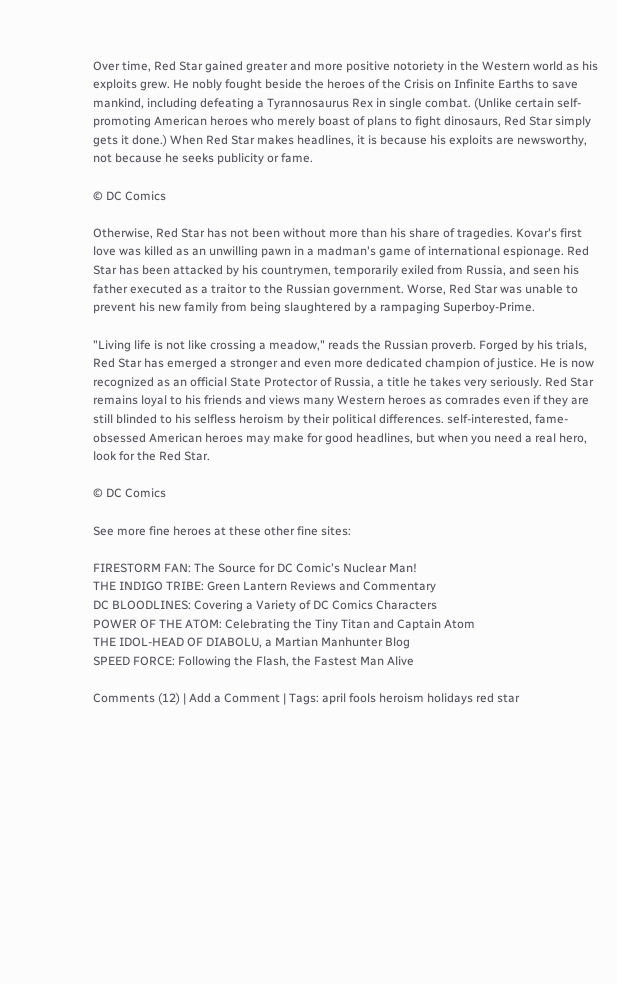Over time, Red Star gained greater and more positive notoriety in the Western world as his exploits grew. He nobly fought beside the heroes of the Crisis on Infinite Earths to save mankind, including defeating a Tyrannosaurus Rex in single combat. (Unlike certain self-promoting American heroes who merely boast of plans to fight dinosaurs, Red Star simply gets it done.) When Red Star makes headlines, it is because his exploits are newsworthy, not because he seeks publicity or fame.

© DC Comics

Otherwise, Red Star has not been without more than his share of tragedies. Kovar's first love was killed as an unwilling pawn in a madman's game of international espionage. Red Star has been attacked by his countrymen, temporarily exiled from Russia, and seen his father executed as a traitor to the Russian government. Worse, Red Star was unable to prevent his new family from being slaughtered by a rampaging Superboy-Prime.

"Living life is not like crossing a meadow," reads the Russian proverb. Forged by his trials, Red Star has emerged a stronger and even more dedicated champion of justice. He is now recognized as an official State Protector of Russia, a title he takes very seriously. Red Star remains loyal to his friends and views many Western heroes as comrades even if they are still blinded to his selfless heroism by their political differences. self-interested, fame-obsessed American heroes may make for good headlines, but when you need a real hero, look for the Red Star.

© DC Comics

See more fine heroes at these other fine sites:

FIRESTORM FAN: The Source for DC Comic's Nuclear Man!
THE INDIGO TRIBE: Green Lantern Reviews and Commentary
DC BLOODLINES: Covering a Variety of DC Comics Characters
POWER OF THE ATOM: Celebrating the Tiny Titan and Captain Atom
THE IDOL-HEAD OF DIABOLU, a Martian Manhunter Blog
SPEED FORCE: Following the Flash, the Fastest Man Alive

Comments (12) | Add a Comment | Tags: april fools heroism holidays red star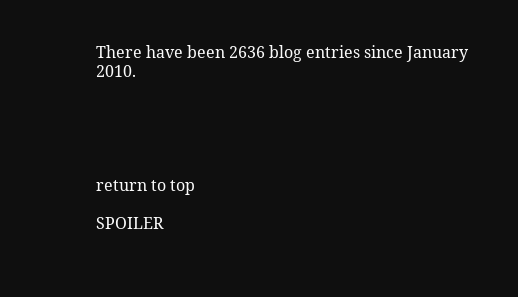There have been 2636 blog entries since January 2010.





return to top

SPOILER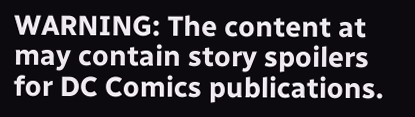WARNING: The content at may contain story spoilers for DC Comics publications.